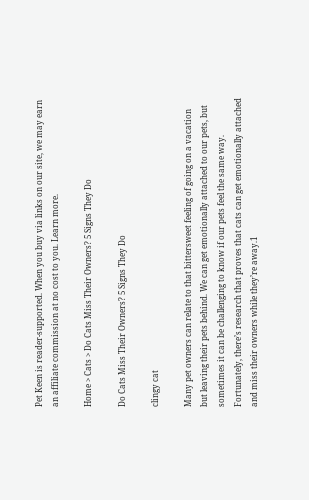Pet Keen is reader-supported. When you buy via links on our site, we may earn an affiliate commission at no cost to you. Learn more.

Home > Cats > Do Cats Miss Their Owners? 5 Signs They Do

Do Cats Miss Their Owners? 5 Signs They Do

clingy cat

Many pet owners can relate to that bittersweet feeling of going on a vacation but leaving their pets behind. We can get emotionally attached to our pets, but sometimes it can be challenging to know if our pets feel the same way. Fortunately, there’s research that proves that cats can get emotionally attached and miss their owners while they’re away.1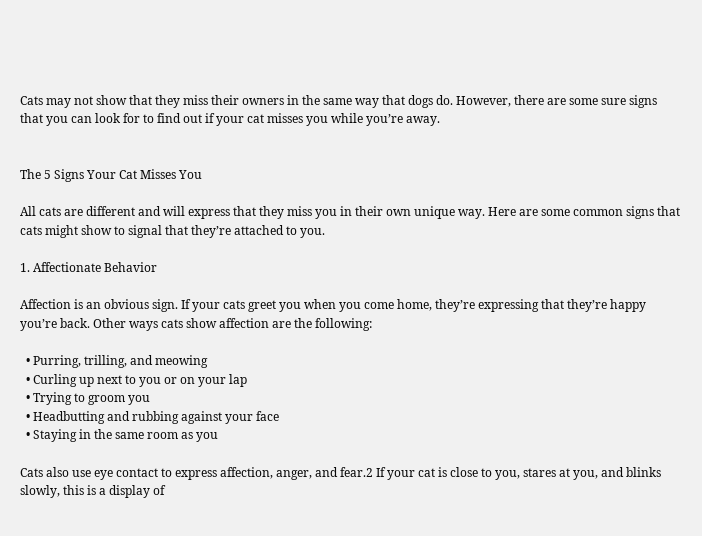Cats may not show that they miss their owners in the same way that dogs do. However, there are some sure signs that you can look for to find out if your cat misses you while you’re away.


The 5 Signs Your Cat Misses You

All cats are different and will express that they miss you in their own unique way. Here are some common signs that cats might show to signal that they’re attached to you.

1. Affectionate Behavior

Affection is an obvious sign. If your cats greet you when you come home, they’re expressing that they’re happy you’re back. Other ways cats show affection are the following:

  • Purring, trilling, and meowing
  • Curling up next to you or on your lap
  • Trying to groom you
  • Headbutting and rubbing against your face
  • Staying in the same room as you

Cats also use eye contact to express affection, anger, and fear.2 If your cat is close to you, stares at you, and blinks slowly, this is a display of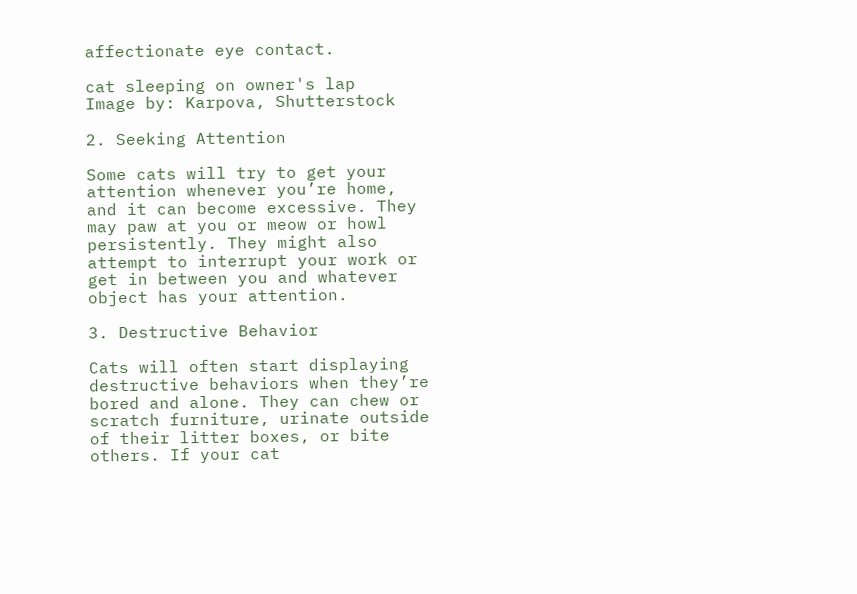affectionate eye contact.

cat sleeping on owner's lap
Image by: Karpova, Shutterstock

2. Seeking Attention

Some cats will try to get your attention whenever you’re home, and it can become excessive. They may paw at you or meow or howl persistently. They might also attempt to interrupt your work or get in between you and whatever object has your attention.

3. Destructive Behavior

Cats will often start displaying destructive behaviors when they’re bored and alone. They can chew or scratch furniture, urinate outside of their litter boxes, or bite others. If your cat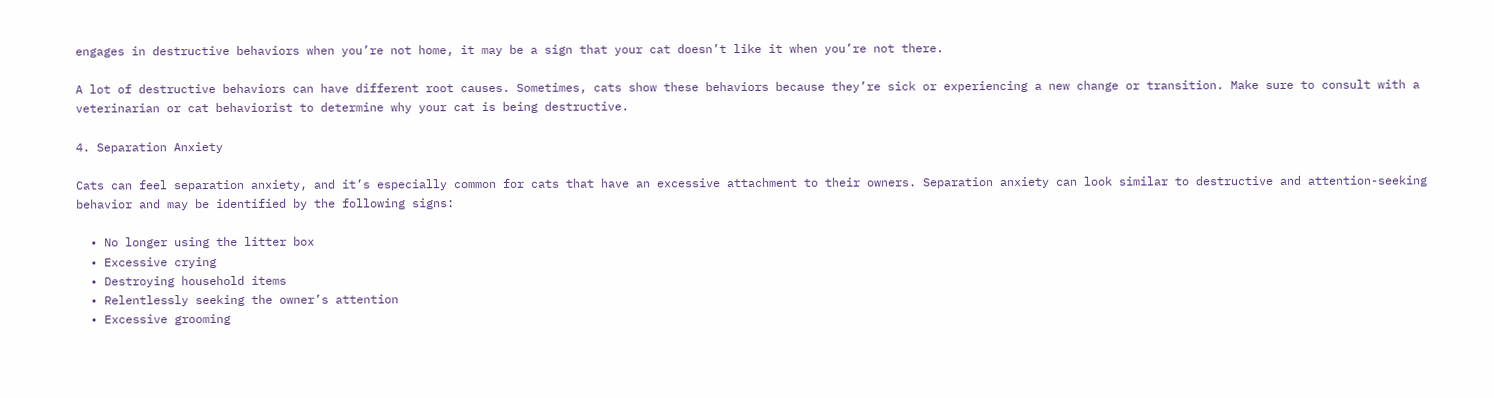engages in destructive behaviors when you’re not home, it may be a sign that your cat doesn’t like it when you’re not there.

A lot of destructive behaviors can have different root causes. Sometimes, cats show these behaviors because they’re sick or experiencing a new change or transition. Make sure to consult with a veterinarian or cat behaviorist to determine why your cat is being destructive.

4. Separation Anxiety

Cats can feel separation anxiety, and it’s especially common for cats that have an excessive attachment to their owners. Separation anxiety can look similar to destructive and attention-seeking behavior and may be identified by the following signs:

  • No longer using the litter box
  • Excessive crying
  • Destroying household items
  • Relentlessly seeking the owner’s attention
  • Excessive grooming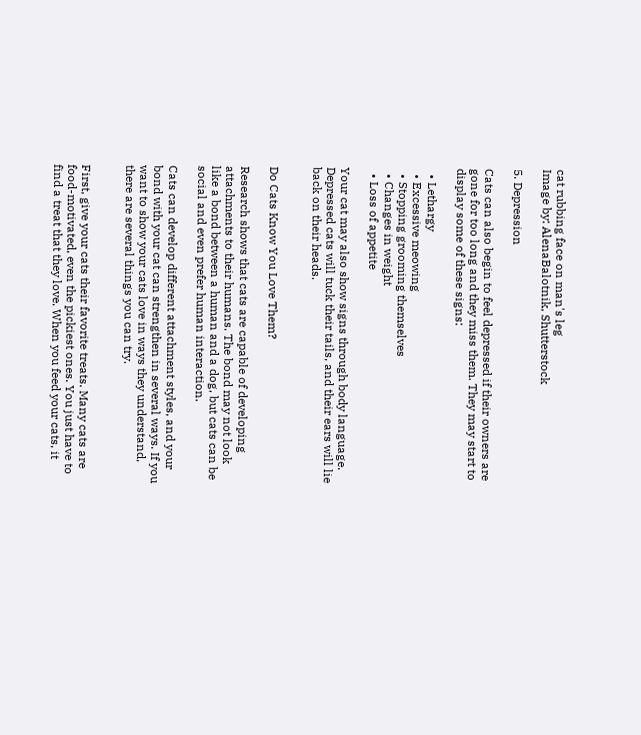cat rubbing face on man's leg
Image by: AlenaBalotnik, Shutterstock

5. Depression

Cats can also begin to feel depressed if their owners are gone for too long and they miss them. They may start to display some of these signs:

  • Lethargy
  • Excessive meowing
  • Stopping grooming themselves
  • Changes in weight
  • Loss of appetite

Your cat may also show signs through body language. Depressed cats will tuck their tails, and their ears will lie back on their heads.


Do Cats Know You Love Them?

Research shows that cats are capable of developing attachments to their humans. The bond may not look like a bond between a human and a dog, but cats can be social and even prefer human interaction.

Cats can develop different attachment styles, and your bond with your cat can strengthen in several ways. If you want to show your cats love in ways they understand, there are several things you can try.


First, give your cats their favorite treats. Many cats are food-motivated, even the pickiest ones. You just have to find a treat that they love. When you feed your cats, it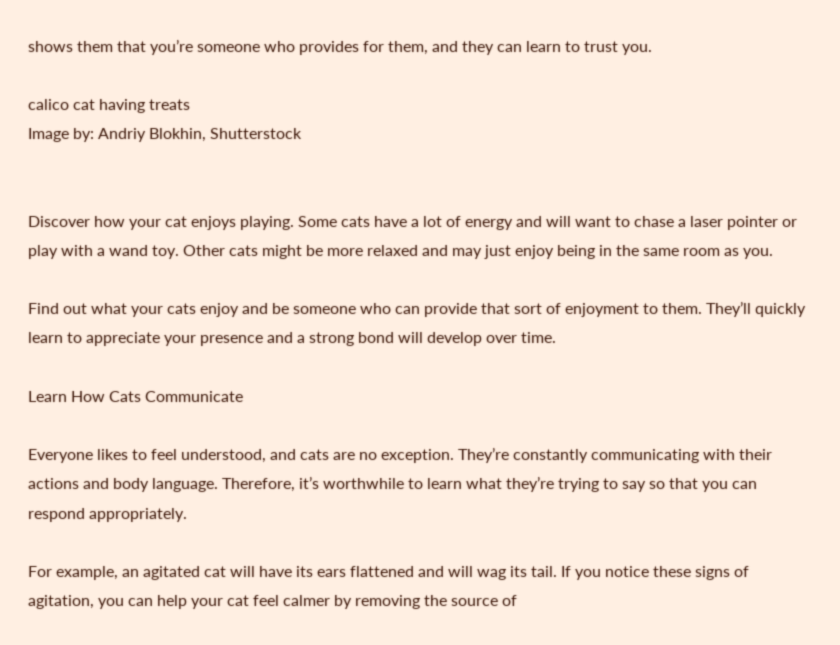shows them that you’re someone who provides for them, and they can learn to trust you.

calico cat having treats
Image by: Andriy Blokhin, Shutterstock


Discover how your cat enjoys playing. Some cats have a lot of energy and will want to chase a laser pointer or play with a wand toy. Other cats might be more relaxed and may just enjoy being in the same room as you.

Find out what your cats enjoy and be someone who can provide that sort of enjoyment to them. They’ll quickly learn to appreciate your presence and a strong bond will develop over time.

Learn How Cats Communicate

Everyone likes to feel understood, and cats are no exception. They’re constantly communicating with their actions and body language. Therefore, it’s worthwhile to learn what they’re trying to say so that you can respond appropriately.

For example, an agitated cat will have its ears flattened and will wag its tail. If you notice these signs of agitation, you can help your cat feel calmer by removing the source of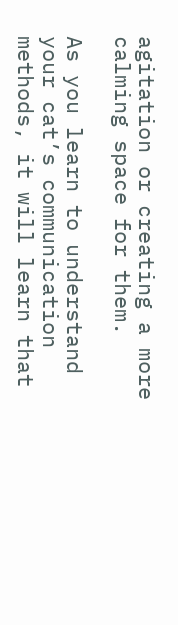agitation or creating a more calming space for them.

As you learn to understand your cat’s communication methods, it will learn that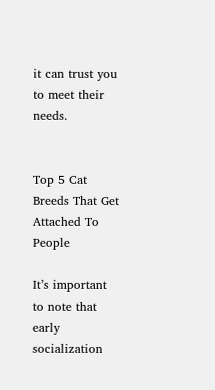it can trust you to meet their needs.


Top 5 Cat Breeds That Get Attached To People

It’s important to note that early socialization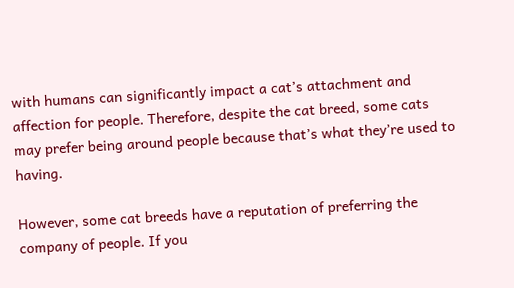with humans can significantly impact a cat’s attachment and affection for people. Therefore, despite the cat breed, some cats may prefer being around people because that’s what they’re used to having.

However, some cat breeds have a reputation of preferring the company of people. If you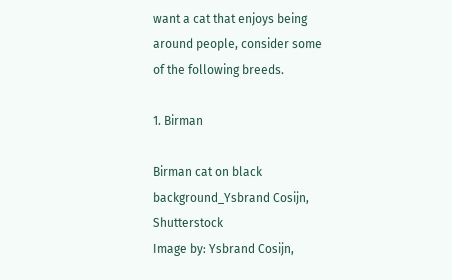want a cat that enjoys being around people, consider some of the following breeds.

1. Birman

Birman cat on black background_Ysbrand Cosijn, Shutterstock
Image by: Ysbrand Cosijn,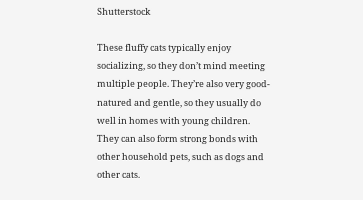Shutterstock

These fluffy cats typically enjoy socializing, so they don’t mind meeting multiple people. They’re also very good-natured and gentle, so they usually do well in homes with young children. They can also form strong bonds with other household pets, such as dogs and other cats.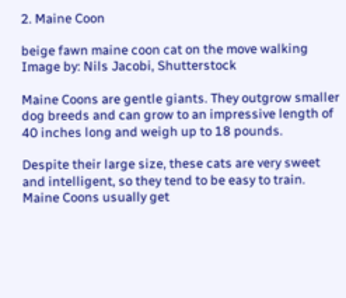2. Maine Coon

beige fawn maine coon cat on the move walking
Image by: Nils Jacobi, Shutterstock

Maine Coons are gentle giants. They outgrow smaller dog breeds and can grow to an impressive length of 40 inches long and weigh up to 18 pounds.

Despite their large size, these cats are very sweet and intelligent, so they tend to be easy to train. Maine Coons usually get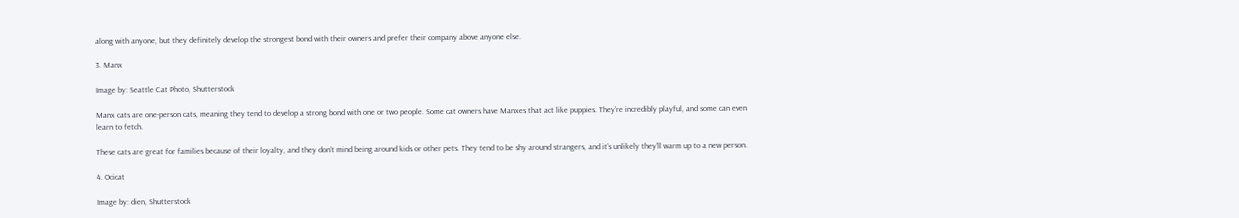along with anyone, but they definitely develop the strongest bond with their owners and prefer their company above anyone else.

3. Manx

Image by: Seattle Cat Photo, Shutterstock

Manx cats are one-person cats, meaning they tend to develop a strong bond with one or two people. Some cat owners have Manxes that act like puppies. They’re incredibly playful, and some can even learn to fetch.

These cats are great for families because of their loyalty, and they don’t mind being around kids or other pets. They tend to be shy around strangers, and it’s unlikely they’ll warm up to a new person.

4. Ocicat

Image by: dien, Shutterstock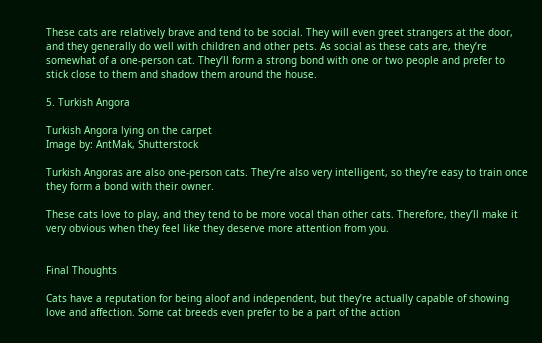These cats are relatively brave and tend to be social. They will even greet strangers at the door, and they generally do well with children and other pets. As social as these cats are, they’re somewhat of a one-person cat. They’ll form a strong bond with one or two people and prefer to stick close to them and shadow them around the house.

5. Turkish Angora

Turkish Angora lying on the carpet
Image by: AntMak, Shutterstock

Turkish Angoras are also one-person cats. They’re also very intelligent, so they’re easy to train once they form a bond with their owner.

These cats love to play, and they tend to be more vocal than other cats. Therefore, they’ll make it very obvious when they feel like they deserve more attention from you.


Final Thoughts

Cats have a reputation for being aloof and independent, but they’re actually capable of showing love and affection. Some cat breeds even prefer to be a part of the action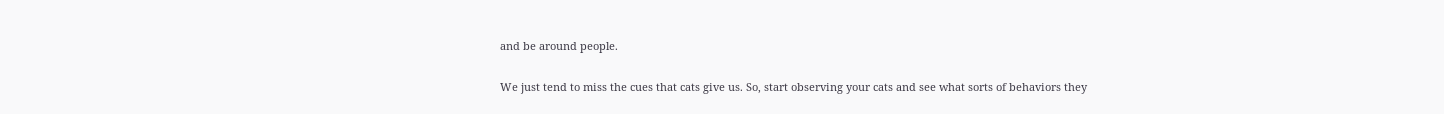and be around people.

We just tend to miss the cues that cats give us. So, start observing your cats and see what sorts of behaviors they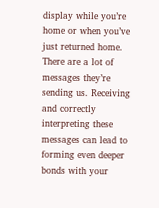display while you’re home or when you’ve just returned home. There are a lot of messages they’re sending us. Receiving and correctly interpreting these messages can lead to forming even deeper bonds with your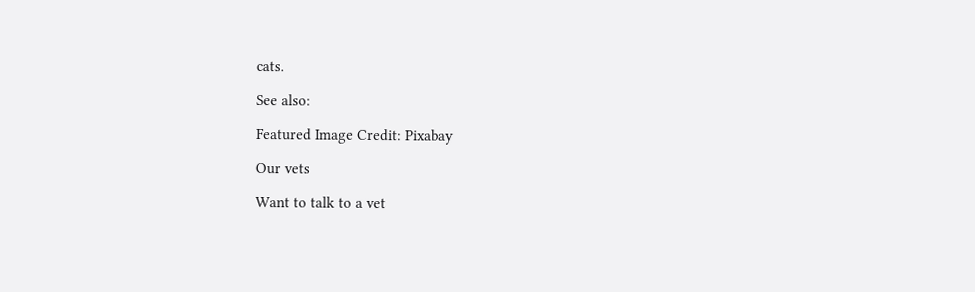cats.

See also:

Featured Image Credit: Pixabay

Our vets

Want to talk to a vet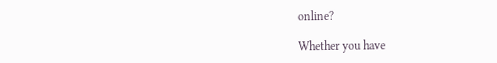online?

Whether you have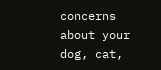concerns about your dog, cat,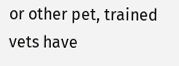or other pet, trained vets have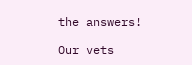the answers!

Our vets